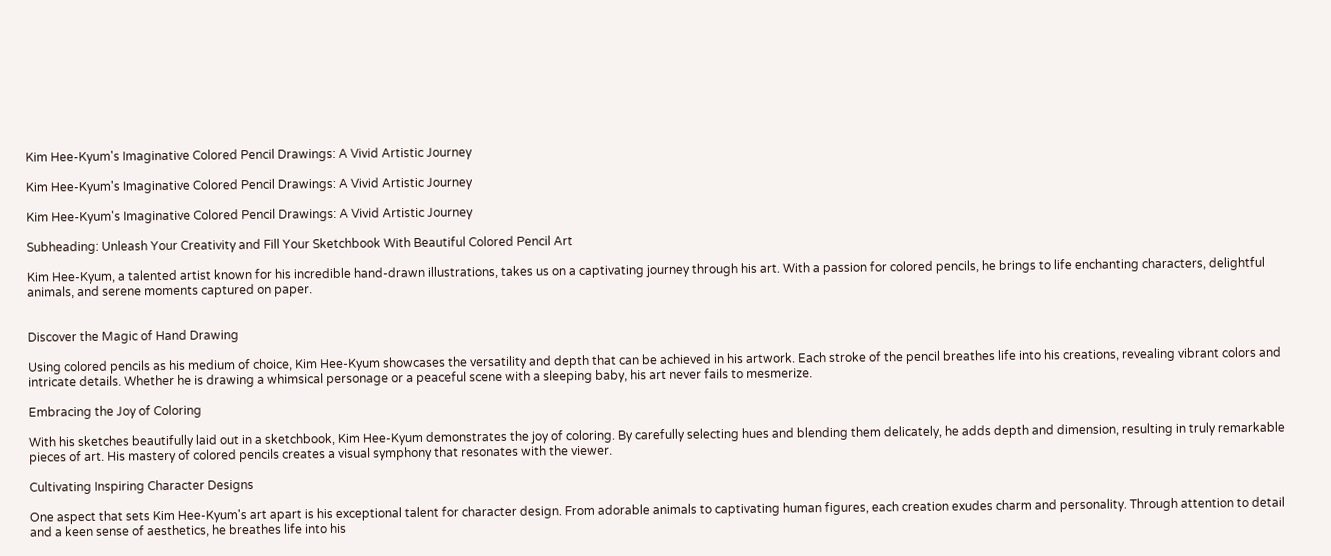Kim Hee-Kyum's Imaginative Colored Pencil Drawings: A Vivid Artistic Journey

Kim Hee-Kyum's Imaginative Colored Pencil Drawings: A Vivid Artistic Journey

Kim Hee-Kyum's Imaginative Colored Pencil Drawings: A Vivid Artistic Journey

Subheading: Unleash Your Creativity and Fill Your Sketchbook With Beautiful Colored Pencil Art

Kim Hee-Kyum, a talented artist known for his incredible hand-drawn illustrations, takes us on a captivating journey through his art. With a passion for colored pencils, he brings to life enchanting characters, delightful animals, and serene moments captured on paper.


Discover the Magic of Hand Drawing

Using colored pencils as his medium of choice, Kim Hee-Kyum showcases the versatility and depth that can be achieved in his artwork. Each stroke of the pencil breathes life into his creations, revealing vibrant colors and intricate details. Whether he is drawing a whimsical personage or a peaceful scene with a sleeping baby, his art never fails to mesmerize.

Embracing the Joy of Coloring

With his sketches beautifully laid out in a sketchbook, Kim Hee-Kyum demonstrates the joy of coloring. By carefully selecting hues and blending them delicately, he adds depth and dimension, resulting in truly remarkable pieces of art. His mastery of colored pencils creates a visual symphony that resonates with the viewer.

Cultivating Inspiring Character Designs

One aspect that sets Kim Hee-Kyum's art apart is his exceptional talent for character design. From adorable animals to captivating human figures, each creation exudes charm and personality. Through attention to detail and a keen sense of aesthetics, he breathes life into his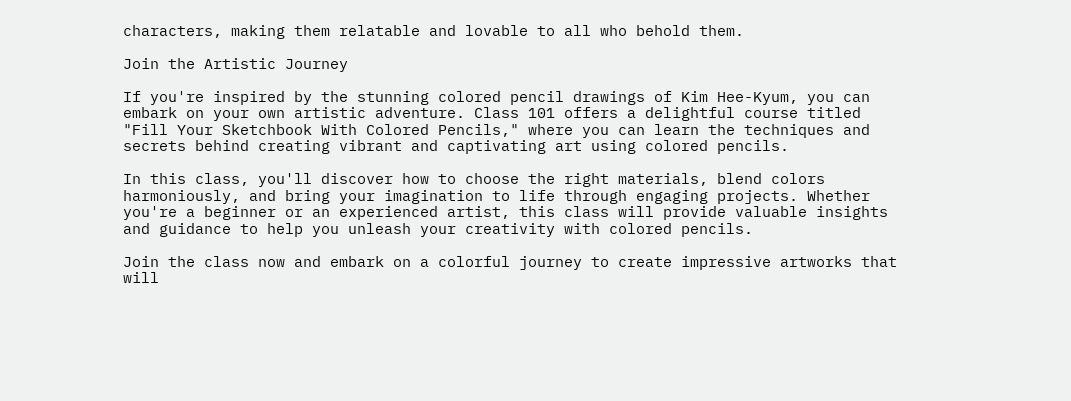characters, making them relatable and lovable to all who behold them.

Join the Artistic Journey

If you're inspired by the stunning colored pencil drawings of Kim Hee-Kyum, you can embark on your own artistic adventure. Class 101 offers a delightful course titled "Fill Your Sketchbook With Colored Pencils," where you can learn the techniques and secrets behind creating vibrant and captivating art using colored pencils.

In this class, you'll discover how to choose the right materials, blend colors harmoniously, and bring your imagination to life through engaging projects. Whether you're a beginner or an experienced artist, this class will provide valuable insights and guidance to help you unleash your creativity with colored pencils.

Join the class now and embark on a colorful journey to create impressive artworks that will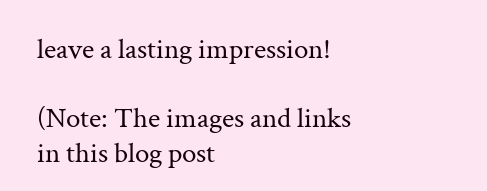leave a lasting impression!

(Note: The images and links in this blog post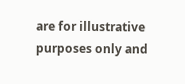are for illustrative purposes only and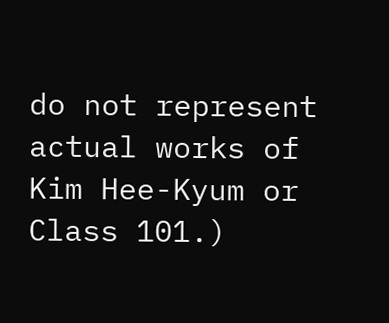do not represent actual works of Kim Hee-Kyum or Class 101.)